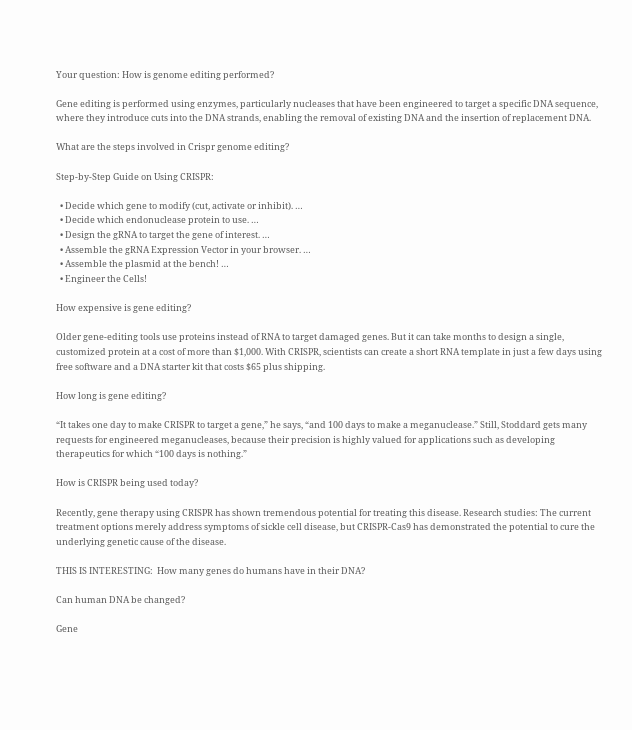Your question: How is genome editing performed?

Gene editing is performed using enzymes, particularly nucleases that have been engineered to target a specific DNA sequence, where they introduce cuts into the DNA strands, enabling the removal of existing DNA and the insertion of replacement DNA.

What are the steps involved in Crispr genome editing?

Step-by-Step Guide on Using CRISPR:

  • Decide which gene to modify (cut, activate or inhibit). …
  • Decide which endonuclease protein to use. …
  • Design the gRNA to target the gene of interest. …
  • Assemble the gRNA Expression Vector in your browser. …
  • Assemble the plasmid at the bench! …
  • Engineer the Cells!

How expensive is gene editing?

Older gene-editing tools use proteins instead of RNA to target damaged genes. But it can take months to design a single, customized protein at a cost of more than $1,000. With CRISPR, scientists can create a short RNA template in just a few days using free software and a DNA starter kit that costs $65 plus shipping.

How long is gene editing?

“It takes one day to make CRISPR to target a gene,” he says, “and 100 days to make a meganuclease.” Still, Stoddard gets many requests for engineered meganucleases, because their precision is highly valued for applications such as developing therapeutics for which “100 days is nothing.”

How is CRISPR being used today?

Recently, gene therapy using CRISPR has shown tremendous potential for treating this disease. Research studies: The current treatment options merely address symptoms of sickle cell disease, but CRISPR-Cas9 has demonstrated the potential to cure the underlying genetic cause of the disease.

THIS IS INTERESTING:  How many genes do humans have in their DNA?

Can human DNA be changed?

Gene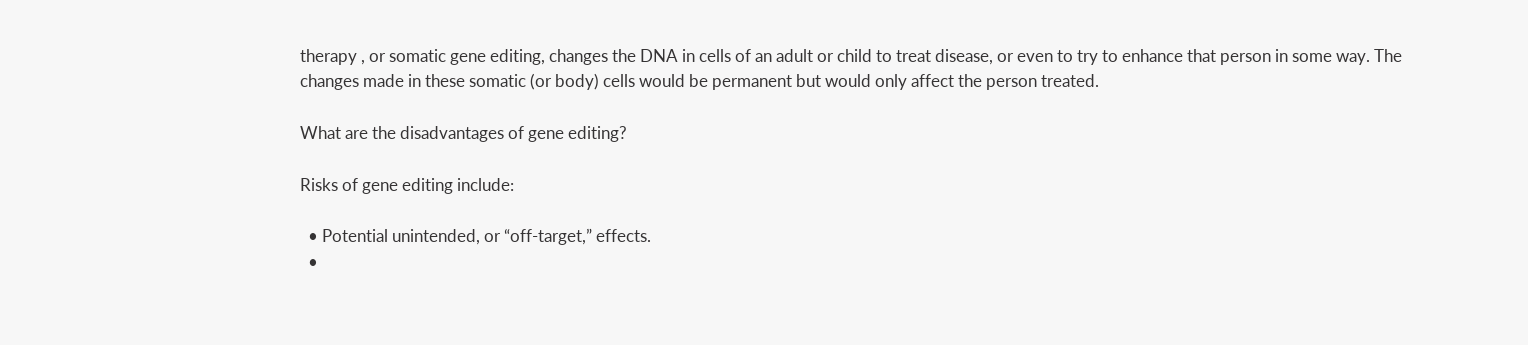therapy , or somatic gene editing, changes the DNA in cells of an adult or child to treat disease, or even to try to enhance that person in some way. The changes made in these somatic (or body) cells would be permanent but would only affect the person treated.

What are the disadvantages of gene editing?

Risks of gene editing include:

  • Potential unintended, or “off-target,” effects.
  •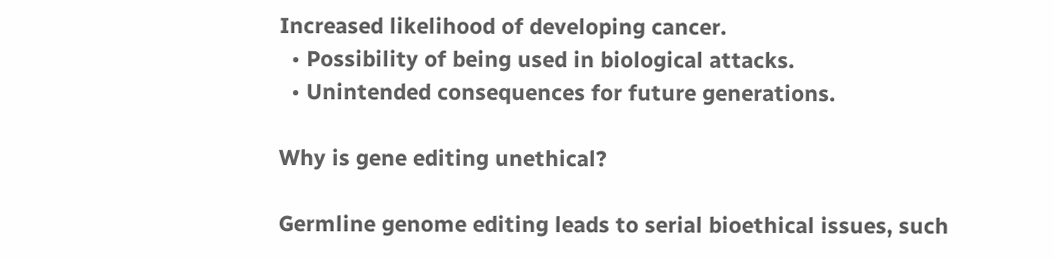Increased likelihood of developing cancer.
  • Possibility of being used in biological attacks.
  • Unintended consequences for future generations.

Why is gene editing unethical?

Germline genome editing leads to serial bioethical issues, such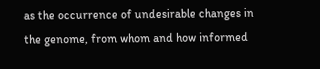as the occurrence of undesirable changes in the genome, from whom and how informed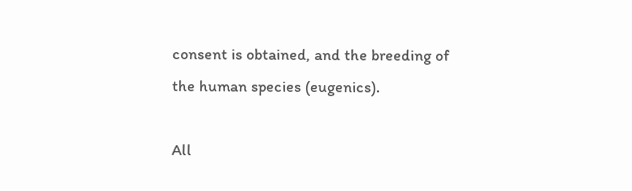consent is obtained, and the breeding of the human species (eugenics).

All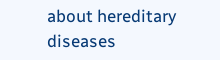about hereditary diseases